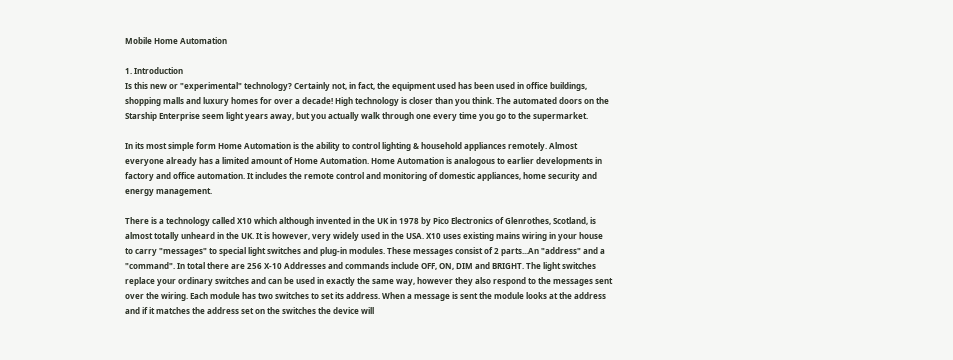Mobile Home Automation

1. Introduction
Is this new or "experimental" technology? Certainly not, in fact, the equipment used has been used in office buildings, shopping malls and luxury homes for over a decade! High technology is closer than you think. The automated doors on the Starship Enterprise seem light years away, but you actually walk through one every time you go to the supermarket.

In its most simple form Home Automation is the ability to control lighting & household appliances remotely. Almost everyone already has a limited amount of Home Automation. Home Automation is analogous to earlier developments in factory and office automation. It includes the remote control and monitoring of domestic appliances, home security and energy management.

There is a technology called X10 which although invented in the UK in 1978 by Pico Electronics of Glenrothes, Scotland, is almost totally unheard in the UK. It is however, very widely used in the USA. X10 uses existing mains wiring in your house to carry "messages" to special light switches and plug-in modules. These messages consist of 2 parts...An "address" and a "command". In total there are 256 X-10 Addresses and commands include OFF, ON, DIM and BRIGHT. The light switches replace your ordinary switches and can be used in exactly the same way, however they also respond to the messages sent over the wiring. Each module has two switches to set its address. When a message is sent the module looks at the address and if it matches the address set on the switches the device will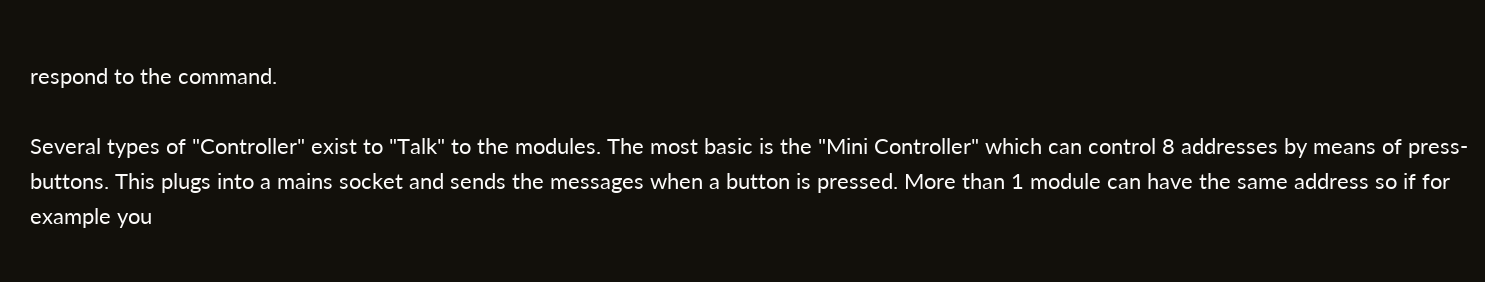respond to the command.

Several types of "Controller" exist to "Talk" to the modules. The most basic is the "Mini Controller" which can control 8 addresses by means of press-buttons. This plugs into a mains socket and sends the messages when a button is pressed. More than 1 module can have the same address so if for example you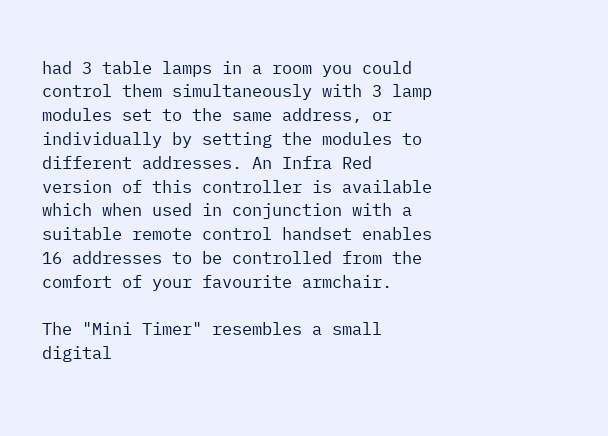had 3 table lamps in a room you could control them simultaneously with 3 lamp modules set to the same address, or individually by setting the modules to different addresses. An Infra Red version of this controller is available which when used in conjunction with a suitable remote control handset enables 16 addresses to be controlled from the comfort of your favourite armchair.

The "Mini Timer" resembles a small digital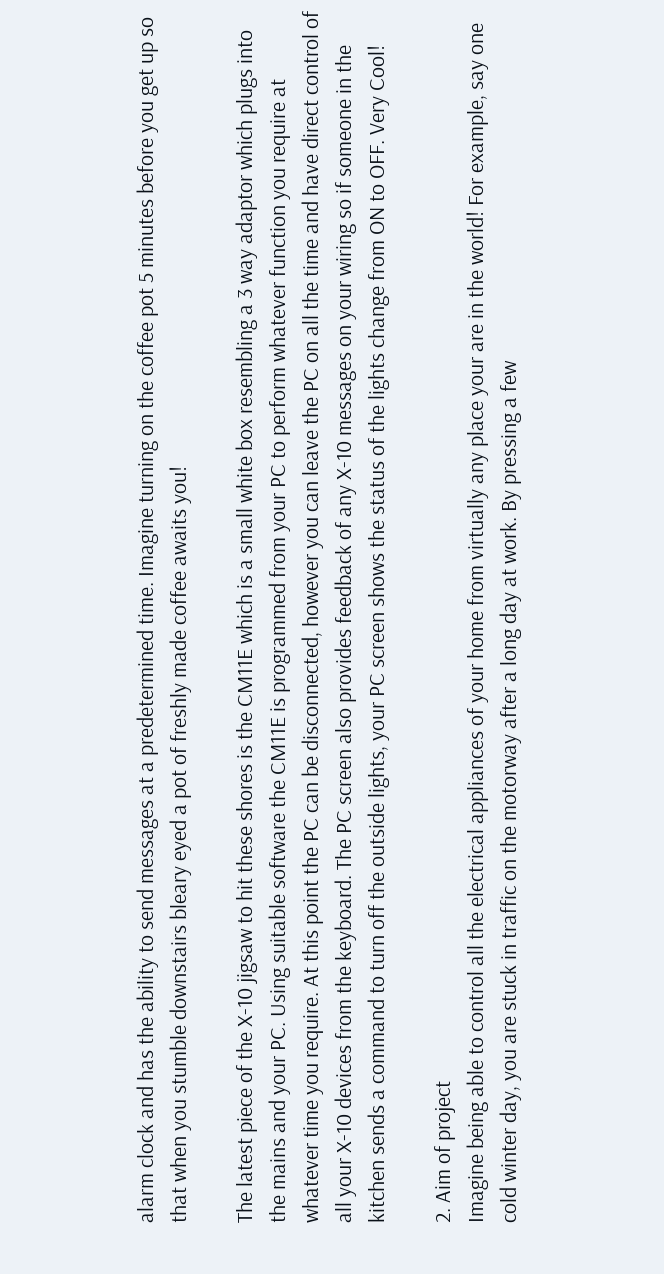alarm clock and has the ability to send messages at a predetermined time. Imagine turning on the coffee pot 5 minutes before you get up so that when you stumble downstairs bleary eyed a pot of freshly made coffee awaits you!

The latest piece of the X-10 jigsaw to hit these shores is the CM11E which is a small white box resembling a 3 way adaptor which plugs into the mains and your PC. Using suitable software the CM11E is programmed from your PC to perform whatever function you require at whatever time you require. At this point the PC can be disconnected, however you can leave the PC on all the time and have direct control of all your X-10 devices from the keyboard. The PC screen also provides feedback of any X-10 messages on your wiring so if someone in the kitchen sends a command to turn off the outside lights, your PC screen shows the status of the lights change from ON to OFF. Very Cool!

2. Aim of project
Imagine being able to control all the electrical appliances of your home from virtually any place your are in the world! For example, say one cold winter day, you are stuck in traffic on the motorway after a long day at work. By pressing a few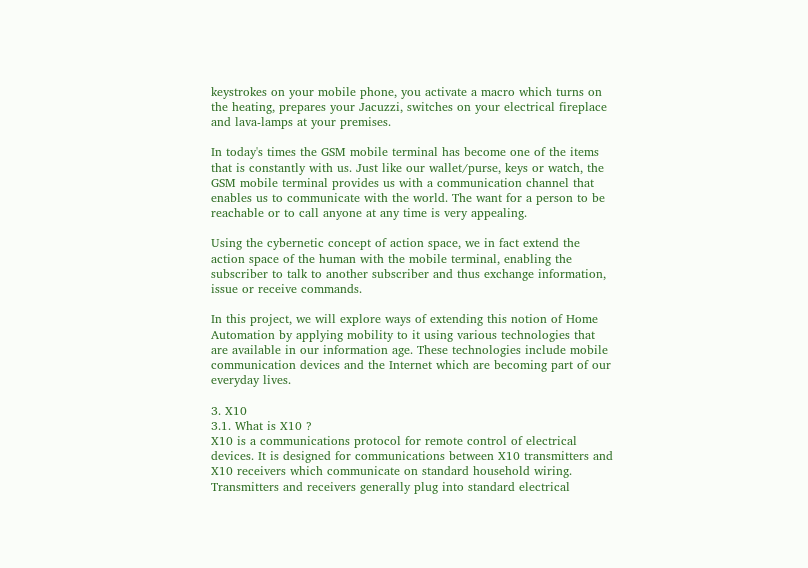keystrokes on your mobile phone, you activate a macro which turns on the heating, prepares your Jacuzzi, switches on your electrical fireplace and lava-lamps at your premises.

In today's times the GSM mobile terminal has become one of the items that is constantly with us. Just like our wallet/purse, keys or watch, the GSM mobile terminal provides us with a communication channel that enables us to communicate with the world. The want for a person to be reachable or to call anyone at any time is very appealing.

Using the cybernetic concept of action space, we in fact extend the action space of the human with the mobile terminal, enabling the subscriber to talk to another subscriber and thus exchange information, issue or receive commands.

In this project, we will explore ways of extending this notion of Home Automation by applying mobility to it using various technologies that are available in our information age. These technologies include mobile communication devices and the Internet which are becoming part of our everyday lives.

3. X10
3.1. What is X10 ?
X10 is a communications protocol for remote control of electrical devices. It is designed for communications between X10 transmitters and X10 receivers which communicate on standard household wiring. Transmitters and receivers generally plug into standard electrical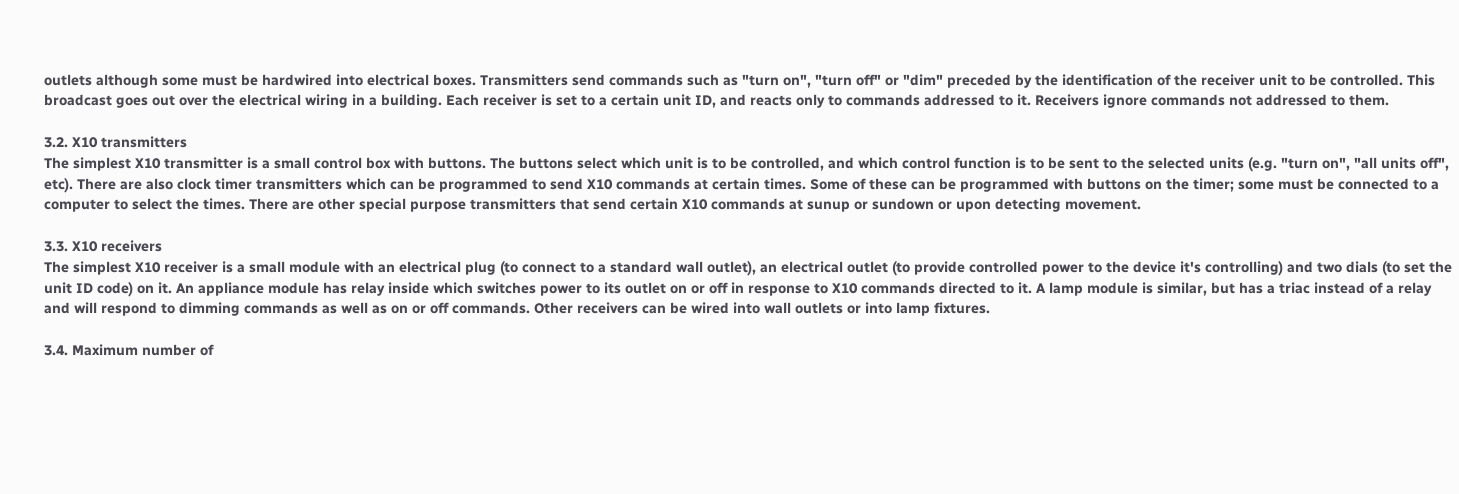outlets although some must be hardwired into electrical boxes. Transmitters send commands such as "turn on", "turn off" or "dim" preceded by the identification of the receiver unit to be controlled. This broadcast goes out over the electrical wiring in a building. Each receiver is set to a certain unit ID, and reacts only to commands addressed to it. Receivers ignore commands not addressed to them.

3.2. X10 transmitters
The simplest X10 transmitter is a small control box with buttons. The buttons select which unit is to be controlled, and which control function is to be sent to the selected units (e.g. "turn on", "all units off", etc). There are also clock timer transmitters which can be programmed to send X10 commands at certain times. Some of these can be programmed with buttons on the timer; some must be connected to a computer to select the times. There are other special purpose transmitters that send certain X10 commands at sunup or sundown or upon detecting movement.

3.3. X10 receivers
The simplest X10 receiver is a small module with an electrical plug (to connect to a standard wall outlet), an electrical outlet (to provide controlled power to the device it's controlling) and two dials (to set the unit ID code) on it. An appliance module has relay inside which switches power to its outlet on or off in response to X10 commands directed to it. A lamp module is similar, but has a triac instead of a relay and will respond to dimming commands as well as on or off commands. Other receivers can be wired into wall outlets or into lamp fixtures.

3.4. Maximum number of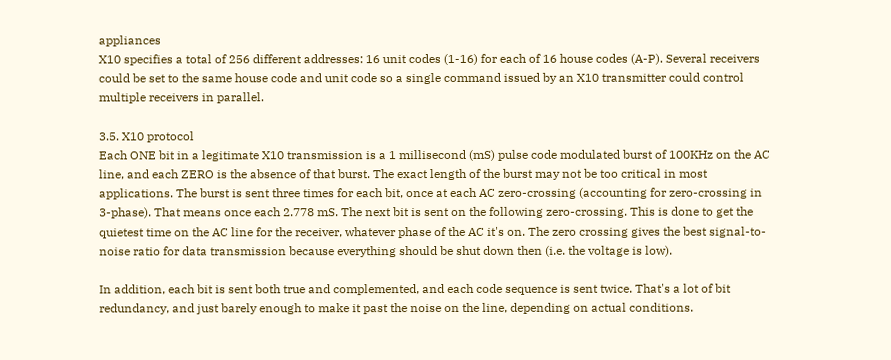appliances
X10 specifies a total of 256 different addresses: 16 unit codes (1-16) for each of 16 house codes (A-P). Several receivers could be set to the same house code and unit code so a single command issued by an X10 transmitter could control multiple receivers in parallel.

3.5. X10 protocol
Each ONE bit in a legitimate X10 transmission is a 1 millisecond (mS) pulse code modulated burst of 100KHz on the AC line, and each ZERO is the absence of that burst. The exact length of the burst may not be too critical in most applications. The burst is sent three times for each bit, once at each AC zero-crossing (accounting for zero-crossing in 3-phase). That means once each 2.778 mS. The next bit is sent on the following zero-crossing. This is done to get the quietest time on the AC line for the receiver, whatever phase of the AC it's on. The zero crossing gives the best signal-to-noise ratio for data transmission because everything should be shut down then (i.e. the voltage is low).

In addition, each bit is sent both true and complemented, and each code sequence is sent twice. That's a lot of bit redundancy, and just barely enough to make it past the noise on the line, depending on actual conditions.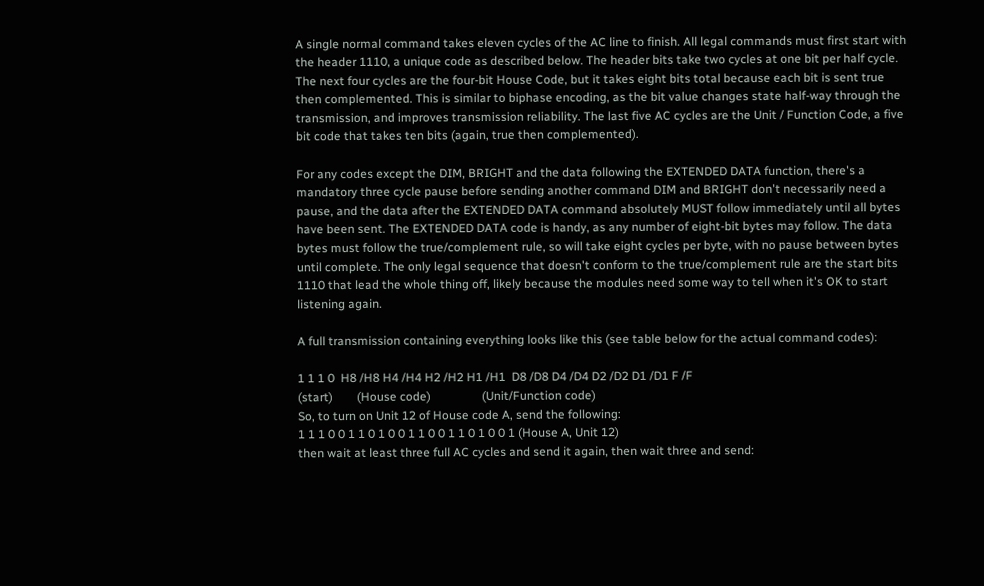A single normal command takes eleven cycles of the AC line to finish. All legal commands must first start with the header 1110, a unique code as described below. The header bits take two cycles at one bit per half cycle. The next four cycles are the four-bit House Code, but it takes eight bits total because each bit is sent true then complemented. This is similar to biphase encoding, as the bit value changes state half-way through the transmission, and improves transmission reliability. The last five AC cycles are the Unit / Function Code, a five bit code that takes ten bits (again, true then complemented).

For any codes except the DIM, BRIGHT and the data following the EXTENDED DATA function, there's a mandatory three cycle pause before sending another command DIM and BRIGHT don't necessarily need a pause, and the data after the EXTENDED DATA command absolutely MUST follow immediately until all bytes have been sent. The EXTENDED DATA code is handy, as any number of eight-bit bytes may follow. The data bytes must follow the true/complement rule, so will take eight cycles per byte, with no pause between bytes until complete. The only legal sequence that doesn't conform to the true/complement rule are the start bits 1110 that lead the whole thing off, likely because the modules need some way to tell when it's OK to start listening again.

A full transmission containing everything looks like this (see table below for the actual command codes):

1 1 1 0  H8 /H8 H4 /H4 H2 /H2 H1 /H1  D8 /D8 D4 /D4 D2 /D2 D1 /D1 F /F
(start)        (House code)                 (Unit/Function code)
So, to turn on Unit 12 of House code A, send the following:
1 1 1 0 0 1 1 0 1 0 0 1 1 0 0 1 1 0 1 0 0 1 (House A, Unit 12)
then wait at least three full AC cycles and send it again, then wait three and send: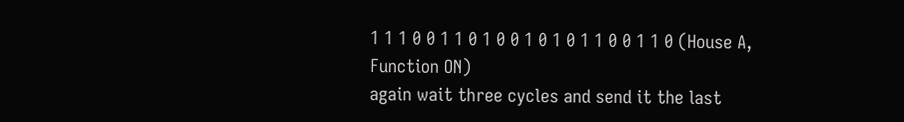1 1 1 0 0 1 1 0 1 0 0 1 0 1 0 1 1 0 0 1 1 0 (House A, Function ON)
again wait three cycles and send it the last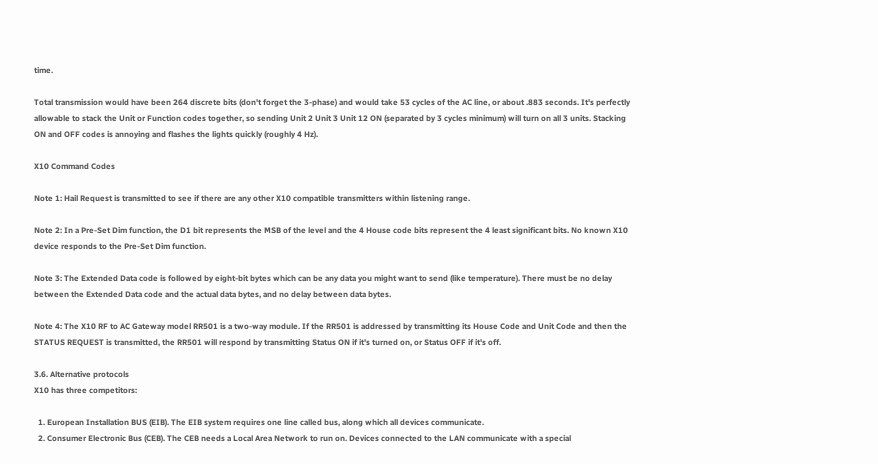time.

Total transmission would have been 264 discrete bits (don't forget the 3-phase) and would take 53 cycles of the AC line, or about .883 seconds. It's perfectly allowable to stack the Unit or Function codes together, so sending Unit 2 Unit 3 Unit 12 ON (separated by 3 cycles minimum) will turn on all 3 units. Stacking ON and OFF codes is annoying and flashes the lights quickly (roughly 4 Hz).

X10 Command Codes

Note 1: Hail Request is transmitted to see if there are any other X10 compatible transmitters within listening range.

Note 2: In a Pre-Set Dim function, the D1 bit represents the MSB of the level and the 4 House code bits represent the 4 least significant bits. No known X10 device responds to the Pre-Set Dim function.

Note 3: The Extended Data code is followed by eight-bit bytes which can be any data you might want to send (like temperature). There must be no delay between the Extended Data code and the actual data bytes, and no delay between data bytes.

Note 4: The X10 RF to AC Gateway model RR501 is a two-way module. If the RR501 is addressed by transmitting its House Code and Unit Code and then the STATUS REQUEST is transmitted, the RR501 will respond by transmitting Status ON if it's turned on, or Status OFF if it's off.

3.6. Alternative protocols
X10 has three competitors:

  1. European Installation BUS (EIB). The EIB system requires one line called bus, along which all devices communicate.
  2. Consumer Electronic Bus (CEB). The CEB needs a Local Area Network to run on. Devices connected to the LAN communicate with a special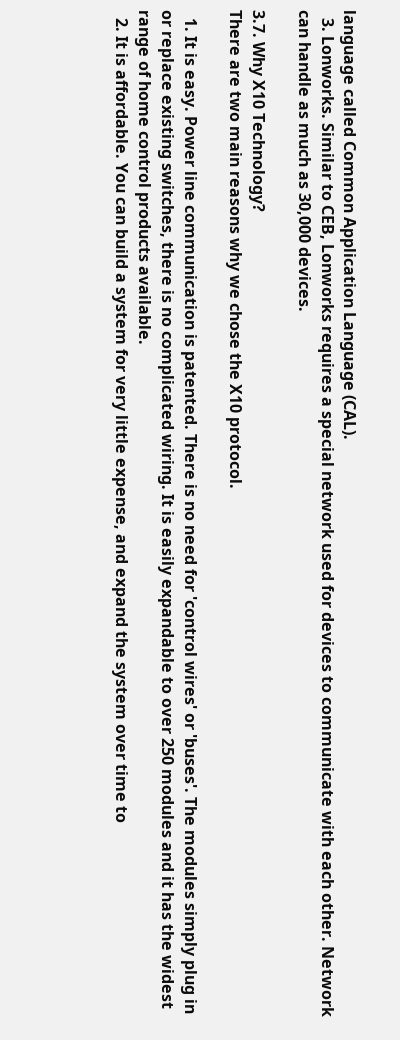language called Common Application Language (CAL).
  3. Lonworks. Similar to CEB, Lonworks requires a special network used for devices to communicate with each other. Network can handle as much as 30,000 devices.

3.7. Why X10 Technology?
There are two main reasons why we chose the X10 protocol.

  1. It is easy. Power line communication is patented. There is no need for 'control wires' or 'buses'. The modules simply plug in or replace existing switches, there is no complicated wiring. It is easily expandable to over 250 modules and it has the widest range of home control products available.
  2. It is affordable. You can build a system for very little expense, and expand the system over time to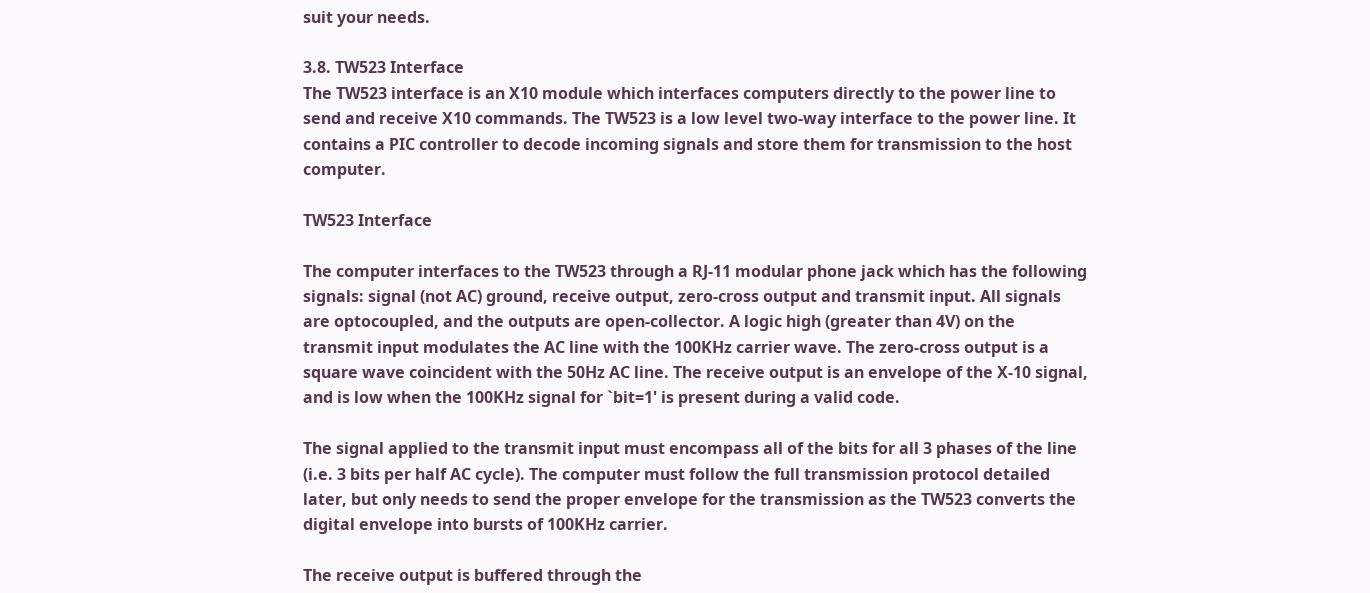suit your needs.

3.8. TW523 Interface
The TW523 interface is an X10 module which interfaces computers directly to the power line to send and receive X10 commands. The TW523 is a low level two-way interface to the power line. It contains a PIC controller to decode incoming signals and store them for transmission to the host computer.

TW523 Interface

The computer interfaces to the TW523 through a RJ-11 modular phone jack which has the following signals: signal (not AC) ground, receive output, zero-cross output and transmit input. All signals are optocoupled, and the outputs are open-collector. A logic high (greater than 4V) on the transmit input modulates the AC line with the 100KHz carrier wave. The zero-cross output is a square wave coincident with the 50Hz AC line. The receive output is an envelope of the X-10 signal, and is low when the 100KHz signal for `bit=1' is present during a valid code.

The signal applied to the transmit input must encompass all of the bits for all 3 phases of the line (i.e. 3 bits per half AC cycle). The computer must follow the full transmission protocol detailed later, but only needs to send the proper envelope for the transmission as the TW523 converts the digital envelope into bursts of 100KHz carrier.

The receive output is buffered through the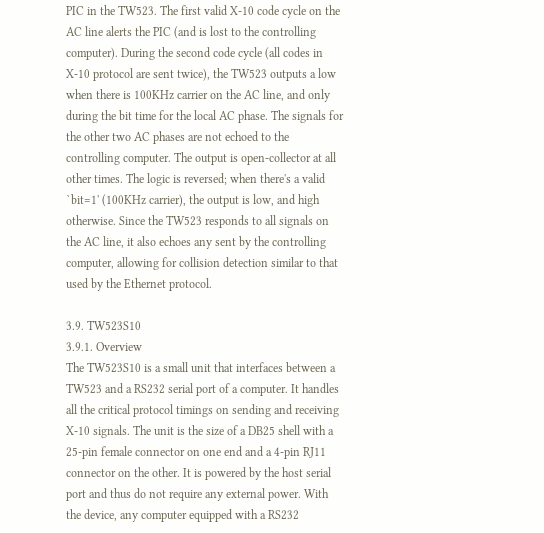PIC in the TW523. The first valid X-10 code cycle on the AC line alerts the PIC (and is lost to the controlling computer). During the second code cycle (all codes in X-10 protocol are sent twice), the TW523 outputs a low when there is 100KHz carrier on the AC line, and only during the bit time for the local AC phase. The signals for the other two AC phases are not echoed to the controlling computer. The output is open-collector at all other times. The logic is reversed; when there's a valid `bit=1' (100KHz carrier), the output is low, and high otherwise. Since the TW523 responds to all signals on the AC line, it also echoes any sent by the controlling computer, allowing for collision detection similar to that used by the Ethernet protocol.

3.9. TW523S10
3.9.1. Overview
The TW523S10 is a small unit that interfaces between a TW523 and a RS232 serial port of a computer. It handles all the critical protocol timings on sending and receiving X-10 signals. The unit is the size of a DB25 shell with a 25-pin female connector on one end and a 4-pin RJ11 connector on the other. It is powered by the host serial port and thus do not require any external power. With the device, any computer equipped with a RS232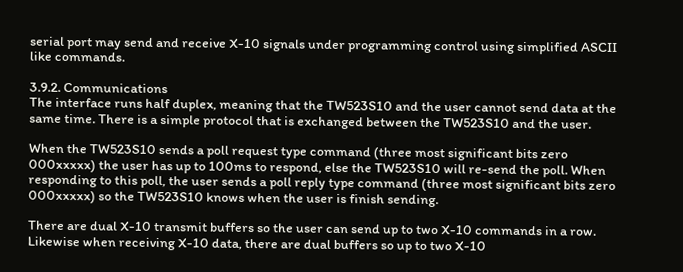serial port may send and receive X-10 signals under programming control using simplified ASCII like commands.

3.9.2. Communications
The interface runs half duplex, meaning that the TW523S10 and the user cannot send data at the same time. There is a simple protocol that is exchanged between the TW523S10 and the user.

When the TW523S10 sends a poll request type command (three most significant bits zero 000xxxxx) the user has up to 100ms to respond, else the TW523S10 will re-send the poll. When responding to this poll, the user sends a poll reply type command (three most significant bits zero 000xxxxx) so the TW523S10 knows when the user is finish sending.

There are dual X-10 transmit buffers so the user can send up to two X-10 commands in a row. Likewise when receiving X-10 data, there are dual buffers so up to two X-10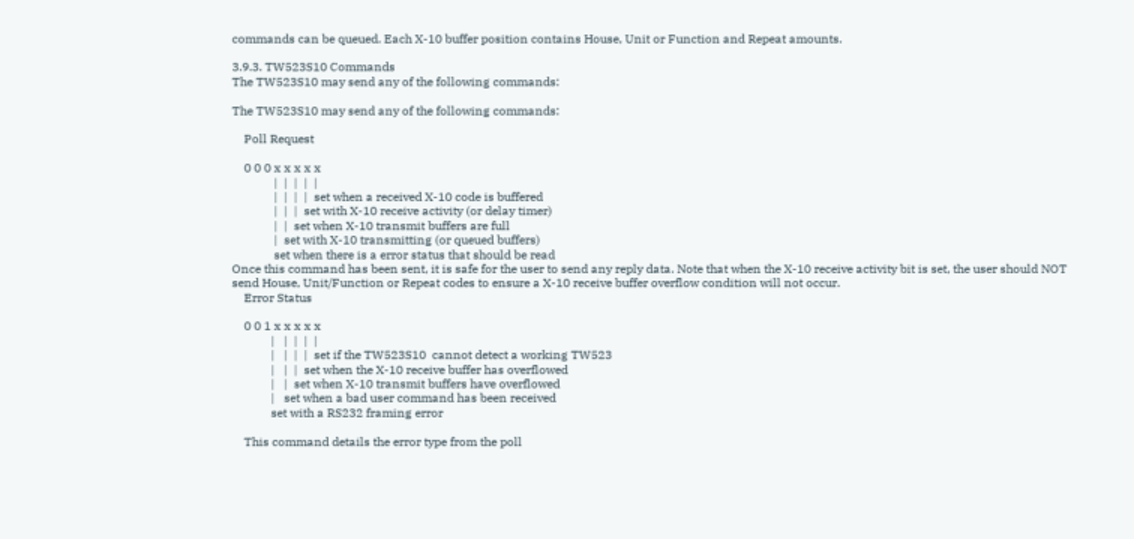commands can be queued. Each X-10 buffer position contains House, Unit or Function and Repeat amounts.

3.9.3. TW523S10 Commands
The TW523S10 may send any of the following commands:

The TW523S10 may send any of the following commands:

    Poll Request

    0 0 0 x x x x x
              |  |  |  |  |
              |  |  |  |  set when a received X-10 code is buffered
              |  |  |  set with X-10 receive activity (or delay timer)
              |  |  set when X-10 transmit buffers are full
              |  set with X-10 transmitting (or queued buffers)
              set when there is a error status that should be read
Once this command has been sent, it is safe for the user to send any reply data. Note that when the X-10 receive activity bit is set, the user should NOT send House, Unit/Function or Repeat codes to ensure a X-10 receive buffer overflow condition will not occur.
    Error Status

    0 0 1 x x x x x
             |   |  |  |  |
             |   |  |  |  set if the TW523S10  cannot detect a working TW523
             |   |  |  set when the X-10 receive buffer has overflowed
             |   |  set when X-10 transmit buffers have overflowed
             |   set when a bad user command has been received
             set with a RS232 framing error

    This command details the error type from the poll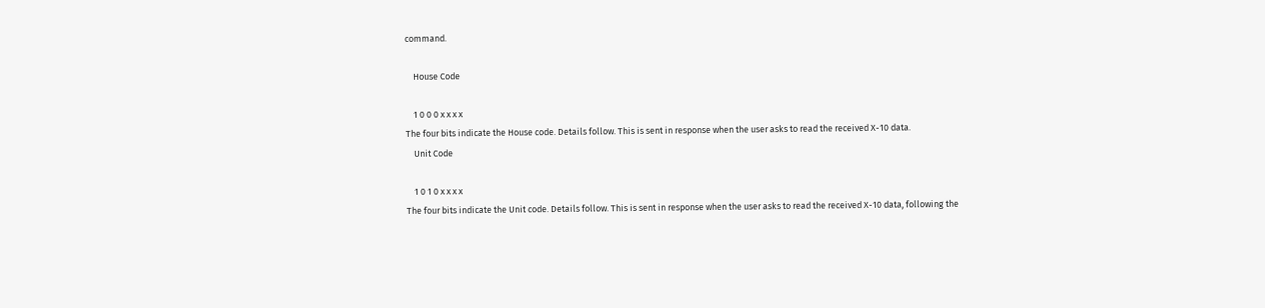command.

    House Code

    1 0 0 0 x x x x
The four bits indicate the House code. Details follow. This is sent in response when the user asks to read the received X-10 data.
    Unit Code

    1 0 1 0 x x x x
The four bits indicate the Unit code. Details follow. This is sent in response when the user asks to read the received X-10 data, following the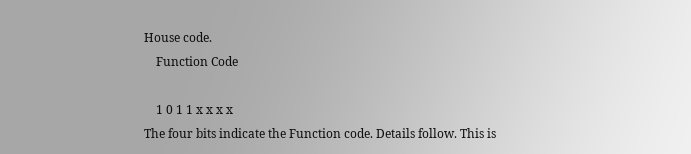House code.
    Function Code

    1 0 1 1 x x x x
The four bits indicate the Function code. Details follow. This is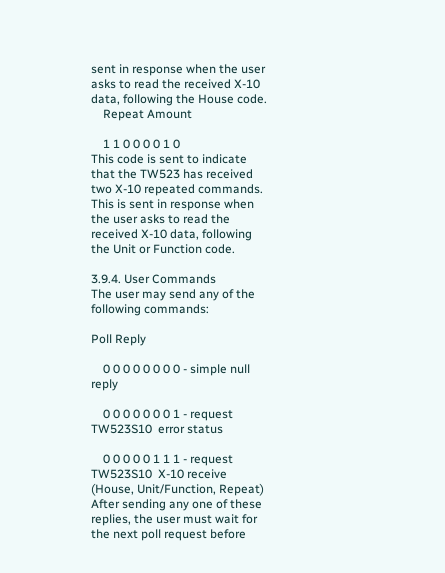sent in response when the user asks to read the received X-10 data, following the House code.
    Repeat Amount

    1 1 0 0 0 0 1 0
This code is sent to indicate that the TW523 has received two X-10 repeated commands. This is sent in response when the user asks to read the received X-10 data, following the Unit or Function code.

3.9.4. User Commands
The user may send any of the following commands:

Poll Reply

    0 0 0 0 0 0 0 0 - simple null reply

    0 0 0 0 0 0 0 1 - request TW523S10  error status

    0 0 0 0 0 1 1 1 - request TW523S10  X-10 receive (House, Unit/Function, Repeat)
After sending any one of these replies, the user must wait for the next poll request before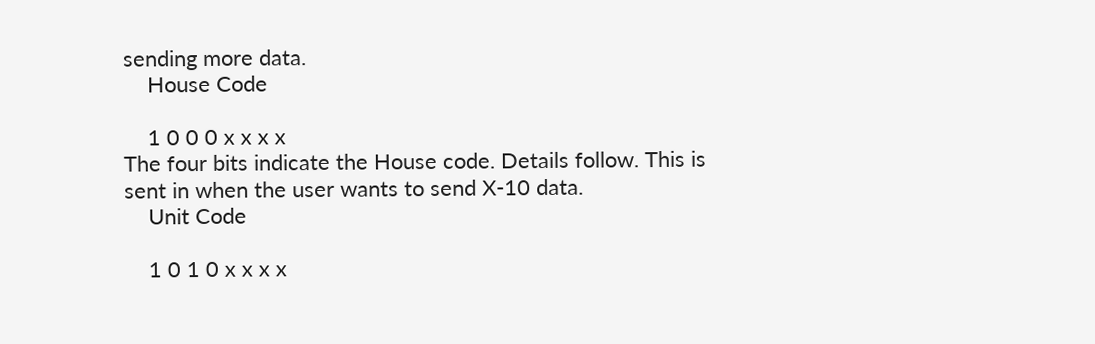sending more data.
    House Code

    1 0 0 0 x x x x
The four bits indicate the House code. Details follow. This is sent in when the user wants to send X-10 data.
    Unit Code

    1 0 1 0 x x x x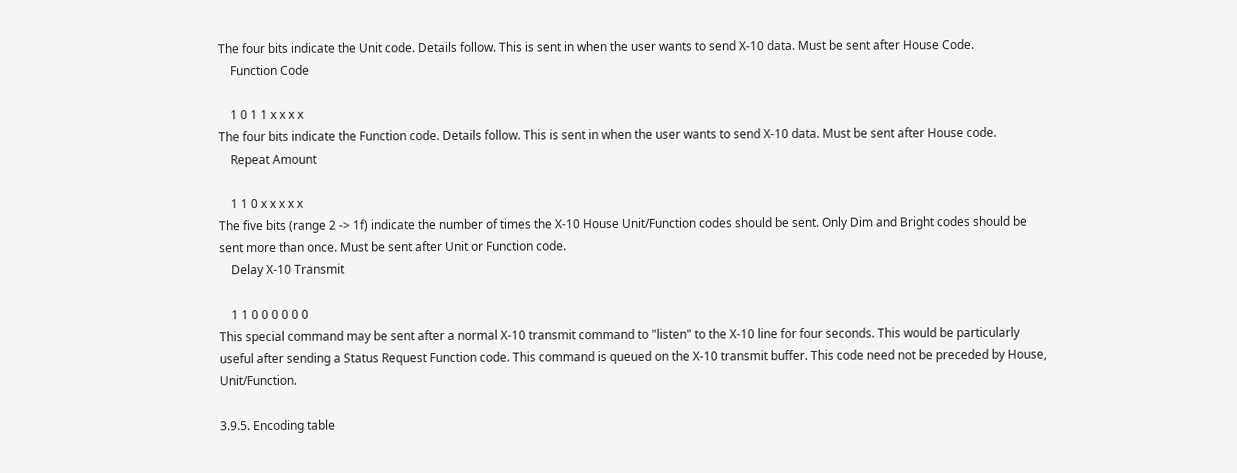The four bits indicate the Unit code. Details follow. This is sent in when the user wants to send X-10 data. Must be sent after House Code.
    Function Code

    1 0 1 1 x x x x
The four bits indicate the Function code. Details follow. This is sent in when the user wants to send X-10 data. Must be sent after House code.
    Repeat Amount

    1 1 0 x x x x x
The five bits (range 2 -> 1f) indicate the number of times the X-10 House Unit/Function codes should be sent. Only Dim and Bright codes should be sent more than once. Must be sent after Unit or Function code.
    Delay X-10 Transmit

    1 1 0 0 0 0 0 0
This special command may be sent after a normal X-10 transmit command to "listen" to the X-10 line for four seconds. This would be particularly useful after sending a Status Request Function code. This command is queued on the X-10 transmit buffer. This code need not be preceded by House, Unit/Function.

3.9.5. Encoding table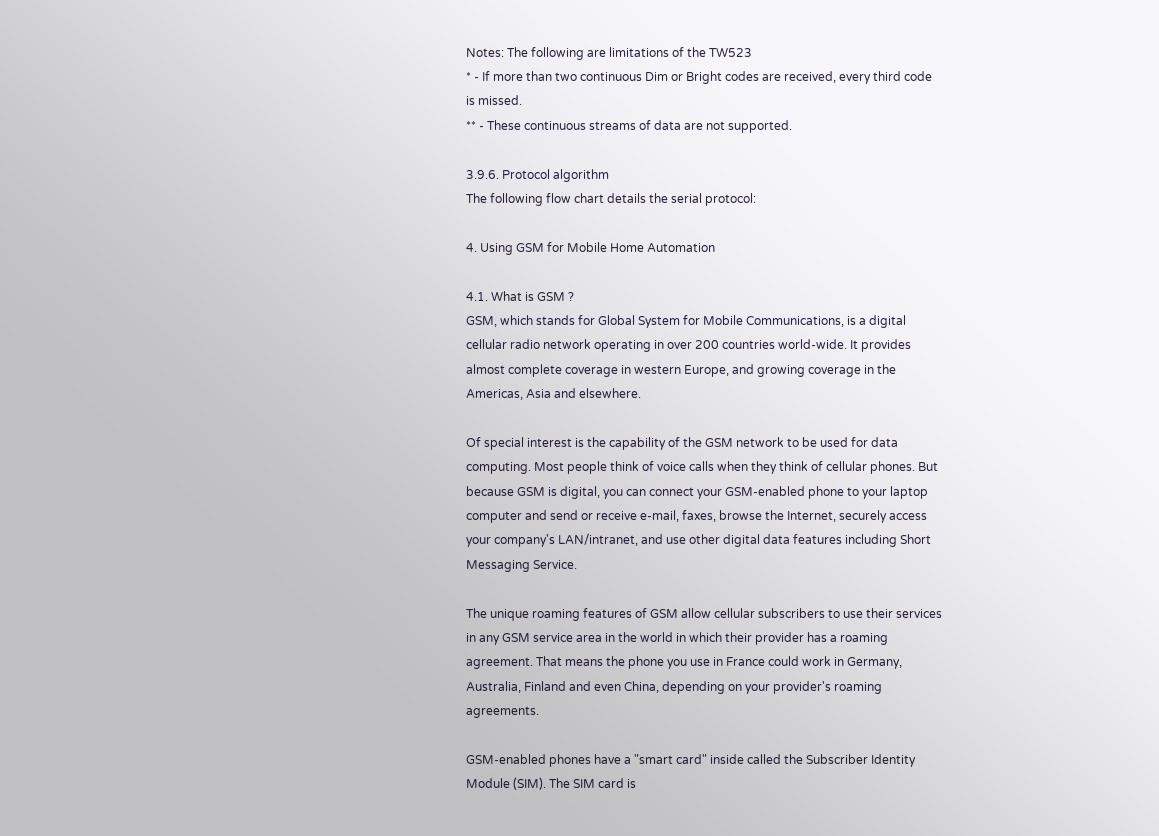Notes: The following are limitations of the TW523
* - If more than two continuous Dim or Bright codes are received, every third code is missed.
** - These continuous streams of data are not supported.

3.9.6. Protocol algorithm
The following flow chart details the serial protocol:

4. Using GSM for Mobile Home Automation

4.1. What is GSM ?
GSM, which stands for Global System for Mobile Communications, is a digital cellular radio network operating in over 200 countries world-wide. It provides almost complete coverage in western Europe, and growing coverage in the Americas, Asia and elsewhere.

Of special interest is the capability of the GSM network to be used for data computing. Most people think of voice calls when they think of cellular phones. But because GSM is digital, you can connect your GSM-enabled phone to your laptop computer and send or receive e-mail, faxes, browse the Internet, securely access your company's LAN/intranet, and use other digital data features including Short Messaging Service.

The unique roaming features of GSM allow cellular subscribers to use their services in any GSM service area in the world in which their provider has a roaming agreement. That means the phone you use in France could work in Germany, Australia, Finland and even China, depending on your provider's roaming agreements.

GSM-enabled phones have a "smart card" inside called the Subscriber Identity Module (SIM). The SIM card is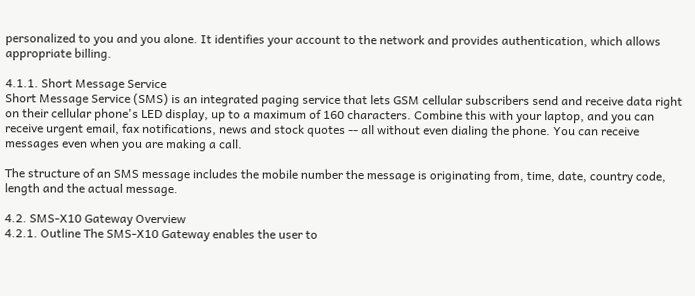personalized to you and you alone. It identifies your account to the network and provides authentication, which allows appropriate billing.

4.1.1. Short Message Service
Short Message Service (SMS) is an integrated paging service that lets GSM cellular subscribers send and receive data right on their cellular phone's LED display, up to a maximum of 160 characters. Combine this with your laptop, and you can receive urgent email, fax notifications, news and stock quotes -- all without even dialing the phone. You can receive messages even when you are making a call.

The structure of an SMS message includes the mobile number the message is originating from, time, date, country code, length and the actual message.

4.2. SMS-X10 Gateway Overview
4.2.1. Outline The SMS-X10 Gateway enables the user to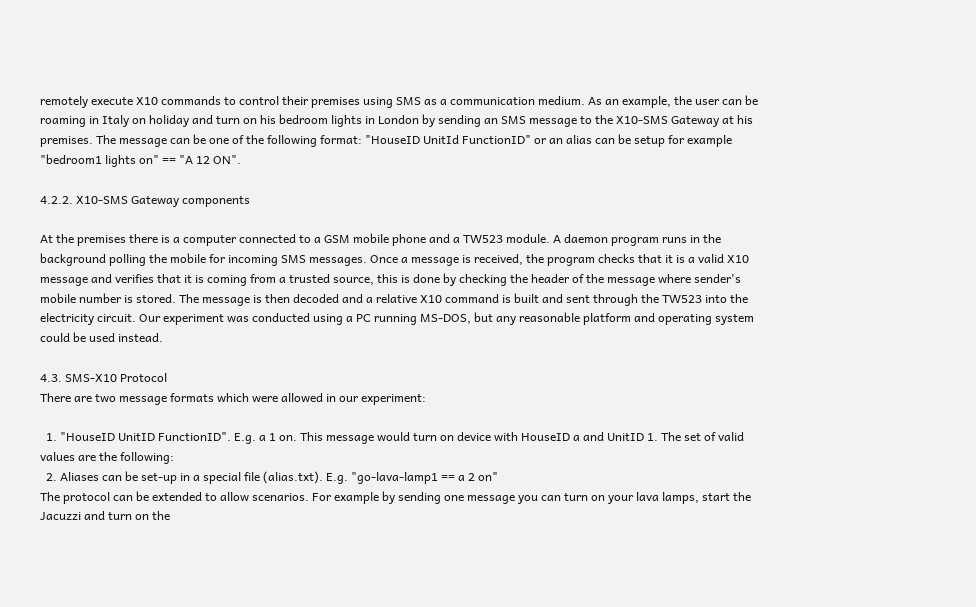remotely execute X10 commands to control their premises using SMS as a communication medium. As an example, the user can be roaming in Italy on holiday and turn on his bedroom lights in London by sending an SMS message to the X10-SMS Gateway at his premises. The message can be one of the following format: "HouseID UnitId FunctionID" or an alias can be setup for example "bedroom1 lights on" == "A 12 ON".

4.2.2. X10-SMS Gateway components

At the premises there is a computer connected to a GSM mobile phone and a TW523 module. A daemon program runs in the background polling the mobile for incoming SMS messages. Once a message is received, the program checks that it is a valid X10 message and verifies that it is coming from a trusted source, this is done by checking the header of the message where sender's mobile number is stored. The message is then decoded and a relative X10 command is built and sent through the TW523 into the electricity circuit. Our experiment was conducted using a PC running MS-DOS, but any reasonable platform and operating system could be used instead.

4.3. SMS-X10 Protocol
There are two message formats which were allowed in our experiment:

  1. "HouseID UnitID FunctionID". E.g. a 1 on. This message would turn on device with HouseID a and UnitID 1. The set of valid values are the following:
  2. Aliases can be set-up in a special file (alias.txt). E.g. "go-lava-lamp1 == a 2 on"
The protocol can be extended to allow scenarios. For example by sending one message you can turn on your lava lamps, start the Jacuzzi and turn on the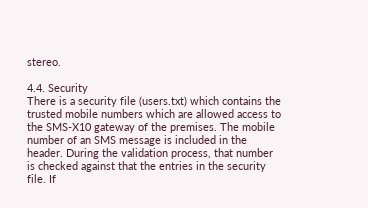stereo.

4.4. Security
There is a security file (users.txt) which contains the trusted mobile numbers which are allowed access to the SMS-X10 gateway of the premises. The mobile number of an SMS message is included in the header. During the validation process, that number is checked against that the entries in the security file. If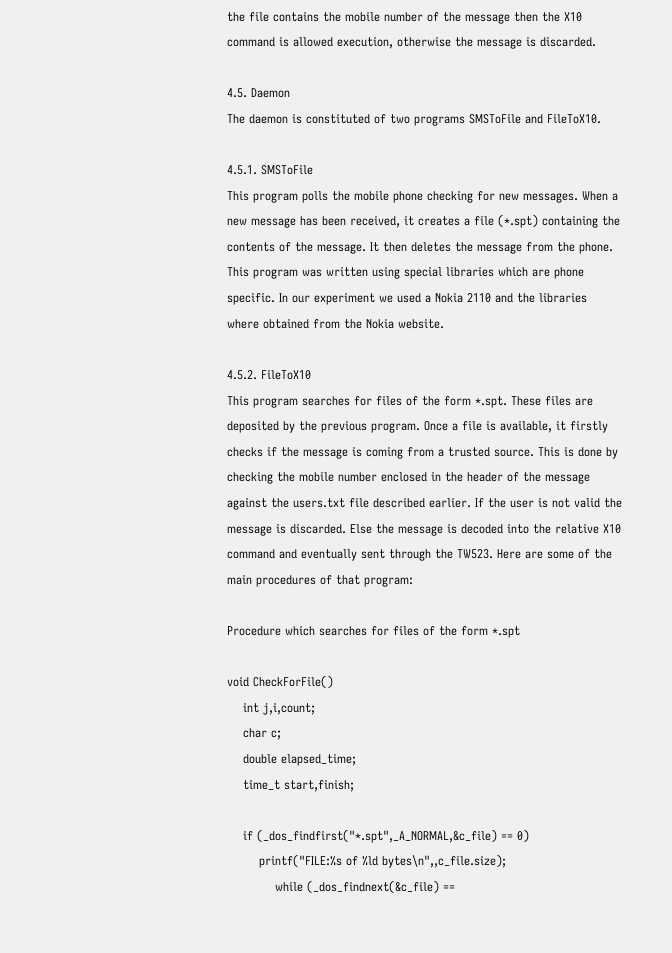the file contains the mobile number of the message then the X10 command is allowed execution, otherwise the message is discarded.

4.5. Daemon
The daemon is constituted of two programs SMSToFile and FileToX10.

4.5.1. SMSToFile
This program polls the mobile phone checking for new messages. When a new message has been received, it creates a file (*.spt) containing the contents of the message. It then deletes the message from the phone. This program was written using special libraries which are phone specific. In our experiment we used a Nokia 2110 and the libraries where obtained from the Nokia website.

4.5.2. FileToX10
This program searches for files of the form *.spt. These files are deposited by the previous program. Once a file is available, it firstly checks if the message is coming from a trusted source. This is done by checking the mobile number enclosed in the header of the message against the users.txt file described earlier. If the user is not valid the message is discarded. Else the message is decoded into the relative X10 command and eventually sent through the TW523. Here are some of the main procedures of that program:

Procedure which searches for files of the form *.spt

void CheckForFile()
    int j,i,count;
    char c;
    double elapsed_time;
    time_t start,finish;

    if (_dos_findfirst("*.spt",_A_NORMAL,&c_file) == 0)
        printf("FILE:%s of %ld bytes\n",,c_file.size);
            while (_dos_findnext(&c_file) ==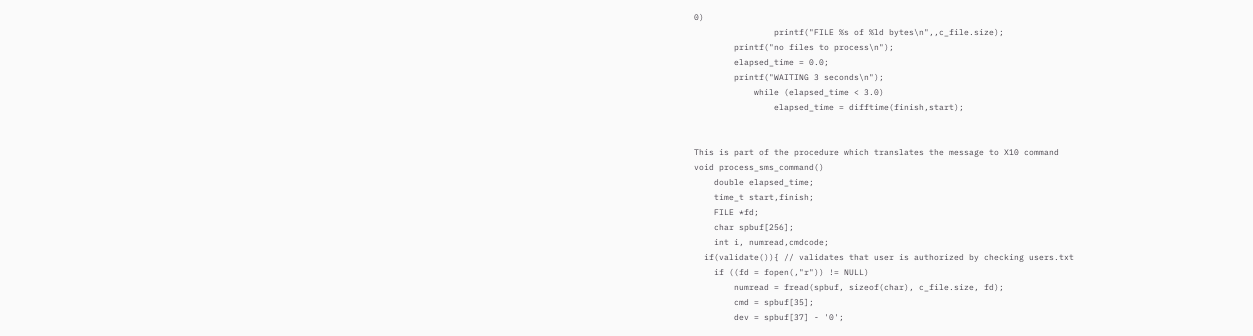0)
                printf("FILE %s of %ld bytes\n",,c_file.size);
        printf("no files to process\n");
        elapsed_time = 0.0;
        printf("WAITING 3 seconds\n");
            while (elapsed_time < 3.0)
                elapsed_time = difftime(finish,start);


This is part of the procedure which translates the message to X10 command
void process_sms_command()
    double elapsed_time;
    time_t start,finish;
    FILE *fd;
    char spbuf[256];
    int i, numread,cmdcode;
  if(validate()){ // validates that user is authorized by checking users.txt
    if ((fd = fopen(,"r")) != NULL)
        numread = fread(spbuf, sizeof(char), c_file.size, fd);
        cmd = spbuf[35];
        dev = spbuf[37] - '0';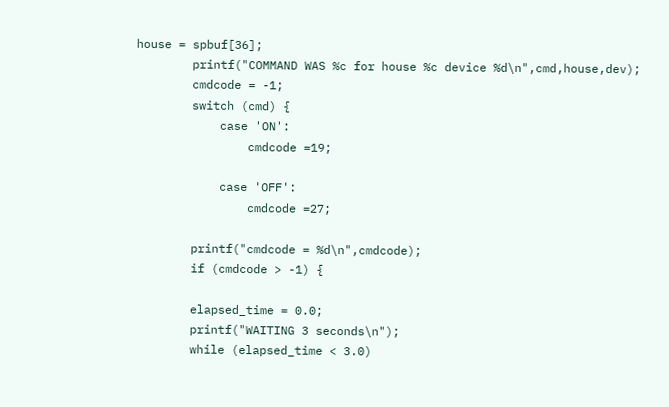house = spbuf[36];
        printf("COMMAND WAS %c for house %c device %d\n",cmd,house,dev);
        cmdcode = -1;
        switch (cmd) {
            case 'ON':
                cmdcode =19;

            case 'OFF':
                cmdcode =27;

        printf("cmdcode = %d\n",cmdcode);
        if (cmdcode > -1) {

        elapsed_time = 0.0;
        printf("WAITING 3 seconds\n");
        while (elapsed_time < 3.0)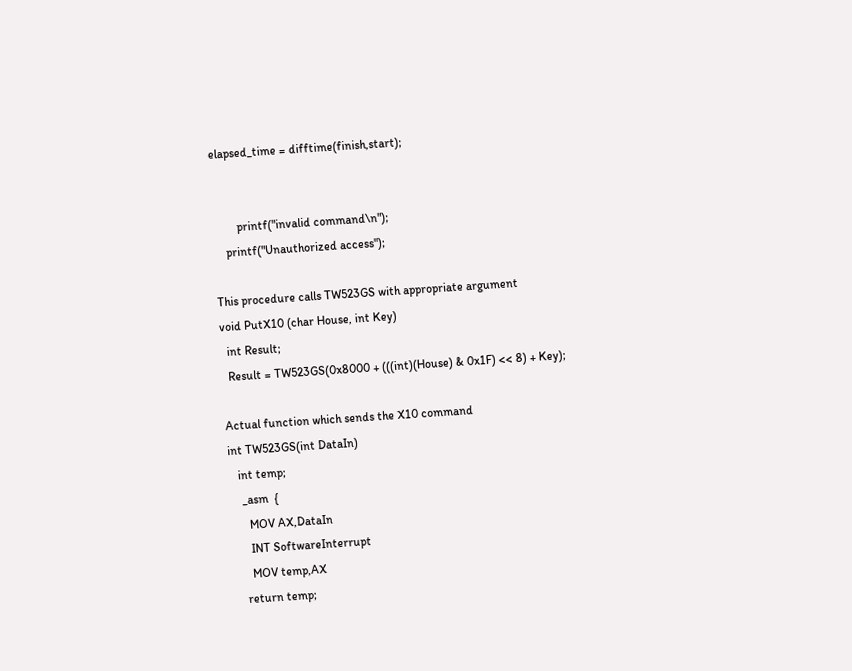elapsed_time = difftime(finish,start);


        printf("invalid command\n");
    printf("Unauthorized access");

This procedure calls TW523GS with appropriate argument
void PutX10 (char House, int Key)
  int Result;
  Result = TW523GS(0x8000 + (((int)(House) & 0x1F) << 8) + Key);

Actual function which sends the X10 command
int TW523GS(int DataIn)
   int temp;
    _asm  {
      MOV AX,DataIn
      INT SoftwareInterrupt
      MOV temp,AX
    return temp;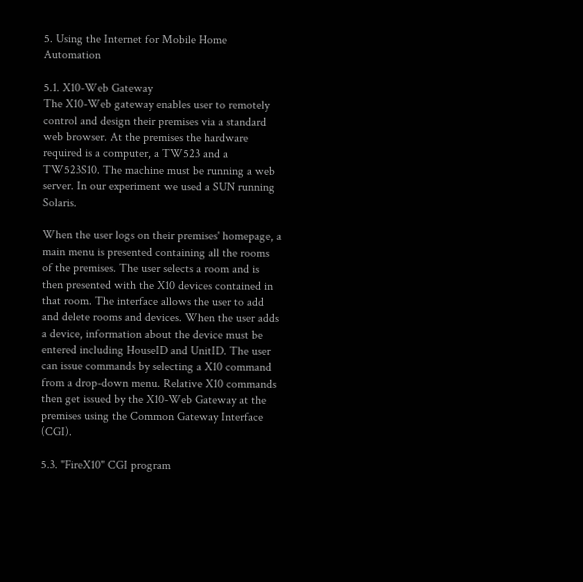5. Using the Internet for Mobile Home Automation

5.1. X10-Web Gateway
The X10-Web gateway enables user to remotely control and design their premises via a standard web browser. At the premises the hardware required is a computer, a TW523 and a TW523S10. The machine must be running a web server. In our experiment we used a SUN running Solaris.

When the user logs on their premises' homepage, a main menu is presented containing all the rooms of the premises. The user selects a room and is then presented with the X10 devices contained in that room. The interface allows the user to add and delete rooms and devices. When the user adds a device, information about the device must be entered including HouseID and UnitID. The user can issue commands by selecting a X10 command from a drop-down menu. Relative X10 commands then get issued by the X10-Web Gateway at the premises using the Common Gateway Interface (CGI).

5.3. "FireX10" CGI program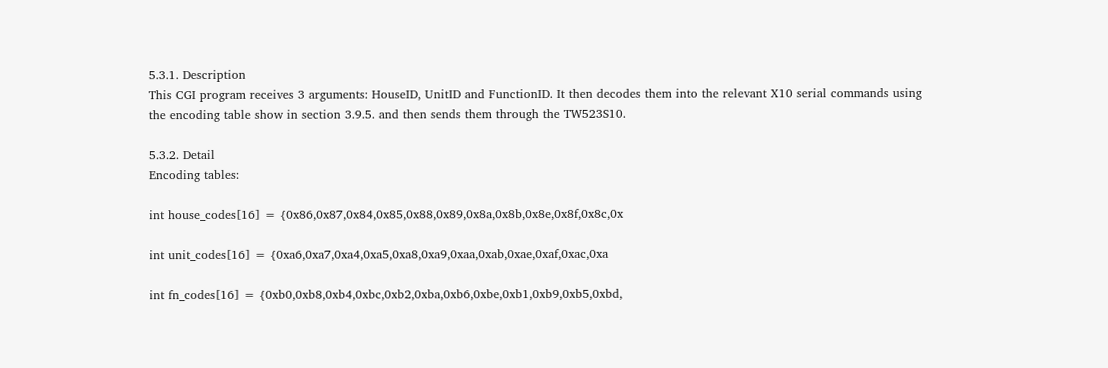5.3.1. Description
This CGI program receives 3 arguments: HouseID, UnitID and FunctionID. It then decodes them into the relevant X10 serial commands using the encoding table show in section 3.9.5. and then sends them through the TW523S10.

5.3.2. Detail
Encoding tables:

int house_codes[16] = {0x86,0x87,0x84,0x85,0x88,0x89,0x8a,0x8b,0x8e,0x8f,0x8c,0x

int unit_codes[16] = {0xa6,0xa7,0xa4,0xa5,0xa8,0xa9,0xaa,0xab,0xae,0xaf,0xac,0xa

int fn_codes[16] = {0xb0,0xb8,0xb4,0xbc,0xb2,0xba,0xb6,0xbe,0xb1,0xb9,0xb5,0xbd,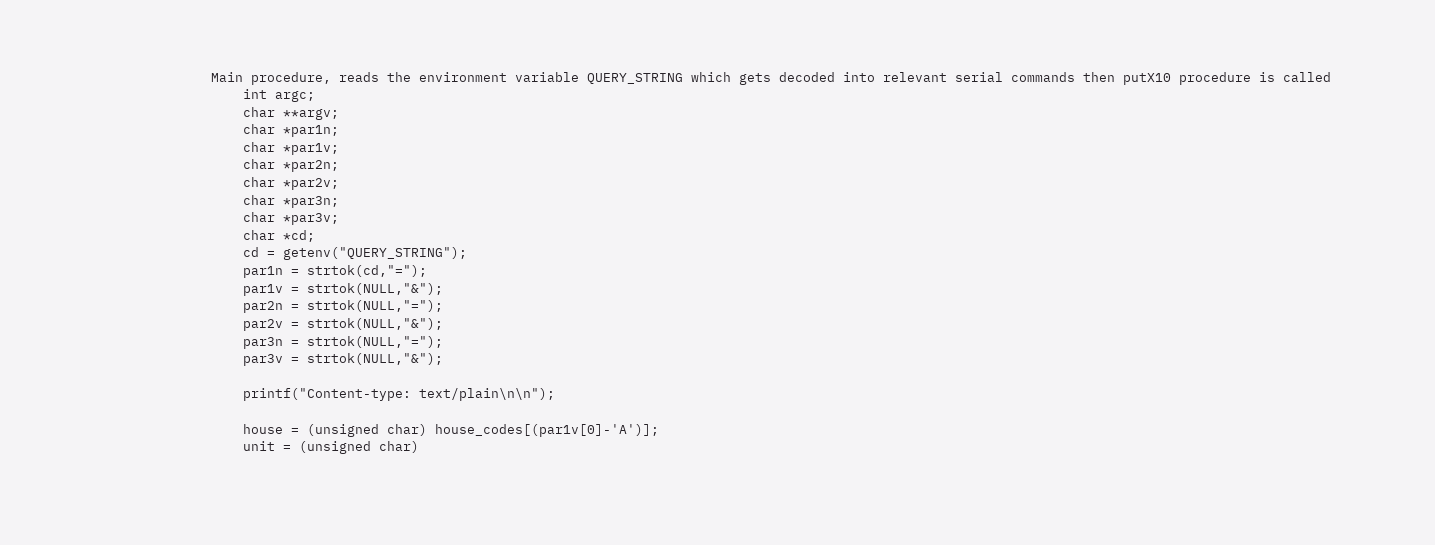Main procedure, reads the environment variable QUERY_STRING which gets decoded into relevant serial commands then putX10 procedure is called
    int argc;
    char **argv;
    char *par1n;
    char *par1v;
    char *par2n;
    char *par2v;
    char *par3n;
    char *par3v;
    char *cd;
    cd = getenv("QUERY_STRING");
    par1n = strtok(cd,"=");
    par1v = strtok(NULL,"&");
    par2n = strtok(NULL,"=");
    par2v = strtok(NULL,"&");
    par3n = strtok(NULL,"=");
    par3v = strtok(NULL,"&");

    printf("Content-type: text/plain\n\n");

    house = (unsigned char) house_codes[(par1v[0]-'A')];
    unit = (unsigned char)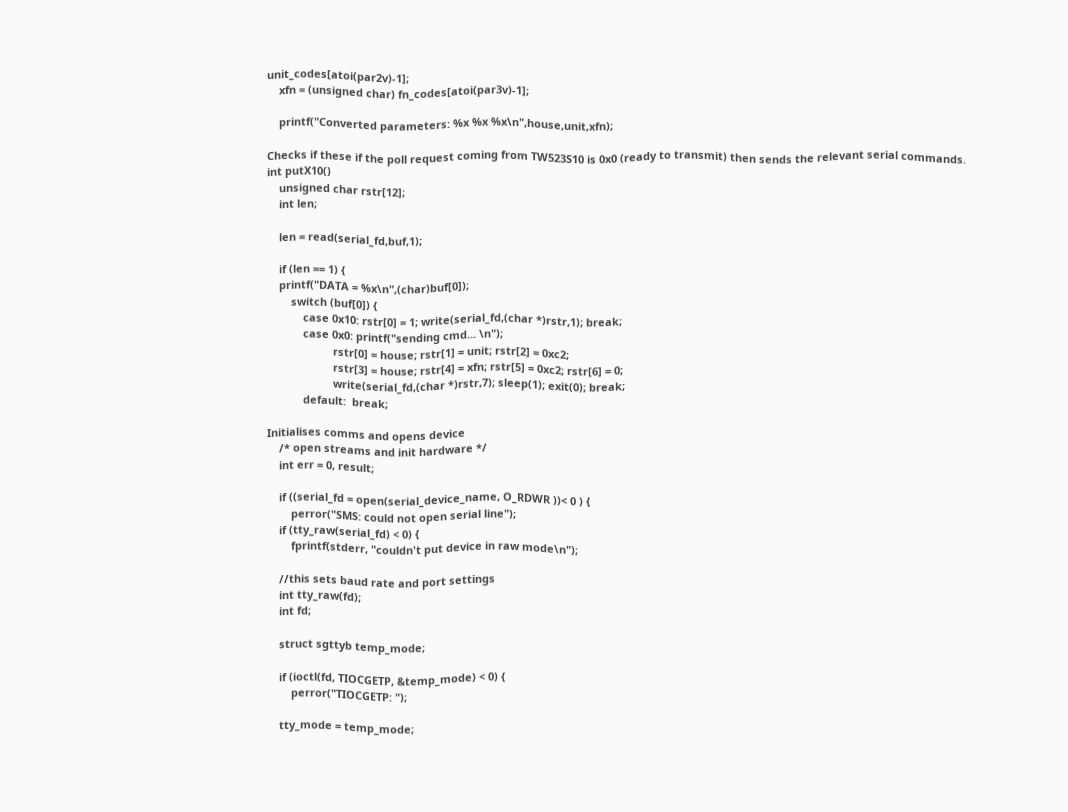unit_codes[atoi(par2v)-1];
    xfn = (unsigned char) fn_codes[atoi(par3v)-1];

    printf("Converted parameters: %x %x %x\n",house,unit,xfn);

Checks if these if the poll request coming from TW523S10 is 0x0 (ready to transmit) then sends the relevant serial commands.
int putX10()
    unsigned char rstr[12];
    int len;

    len = read(serial_fd,buf,1);

    if (len == 1) {
    printf("DATA = %x\n",(char)buf[0]);
        switch (buf[0]) {
            case 0x10: rstr[0] = 1; write(serial_fd,(char *)rstr,1); break;
            case 0x0: printf("sending cmd... \n");
                      rstr[0] = house; rstr[1] = unit; rstr[2] = 0xc2;
                      rstr[3] = house; rstr[4] = xfn; rstr[5] = 0xc2; rstr[6] = 0;
                      write(serial_fd,(char *)rstr,7); sleep(1); exit(0); break;
            default:  break;

Initialises comms and opens device
    /* open streams and init hardware */
    int err = 0, result;

    if ((serial_fd = open(serial_device_name, O_RDWR ))< 0 ) {
        perror("SMS: could not open serial line");
    if (tty_raw(serial_fd) < 0) {
        fprintf(stderr, "couldn't put device in raw mode\n");

    //this sets baud rate and port settings
    int tty_raw(fd);
    int fd;

    struct sgttyb temp_mode;

    if (ioctl(fd, TIOCGETP, &temp_mode) < 0) {
        perror("TIOCGETP: ");

    tty_mode = temp_mode;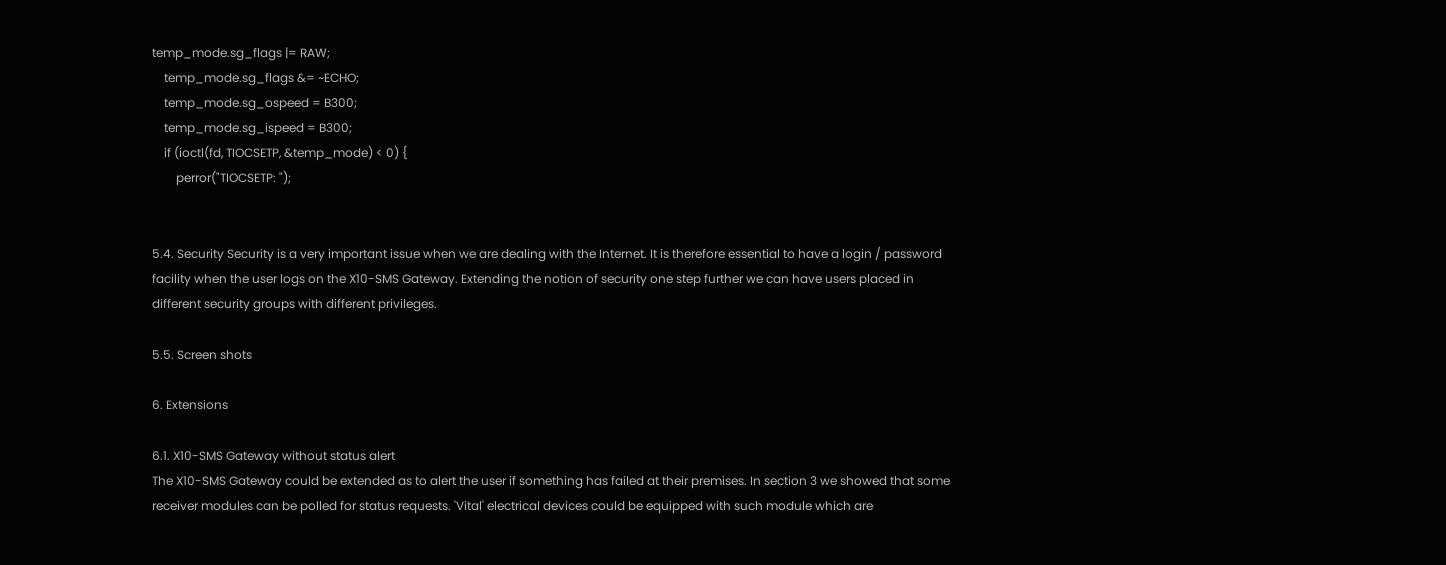temp_mode.sg_flags |= RAW;
    temp_mode.sg_flags &= ~ECHO;
    temp_mode.sg_ospeed = B300;
    temp_mode.sg_ispeed = B300;
    if (ioctl(fd, TIOCSETP, &temp_mode) < 0) {
        perror("TIOCSETP: ");


5.4. Security Security is a very important issue when we are dealing with the Internet. It is therefore essential to have a login / password facility when the user logs on the X10-SMS Gateway. Extending the notion of security one step further we can have users placed in different security groups with different privileges.

5.5. Screen shots

6. Extensions

6.1. X10-SMS Gateway without status alert
The X10-SMS Gateway could be extended as to alert the user if something has failed at their premises. In section 3 we showed that some receiver modules can be polled for status requests. 'Vital' electrical devices could be equipped with such module which are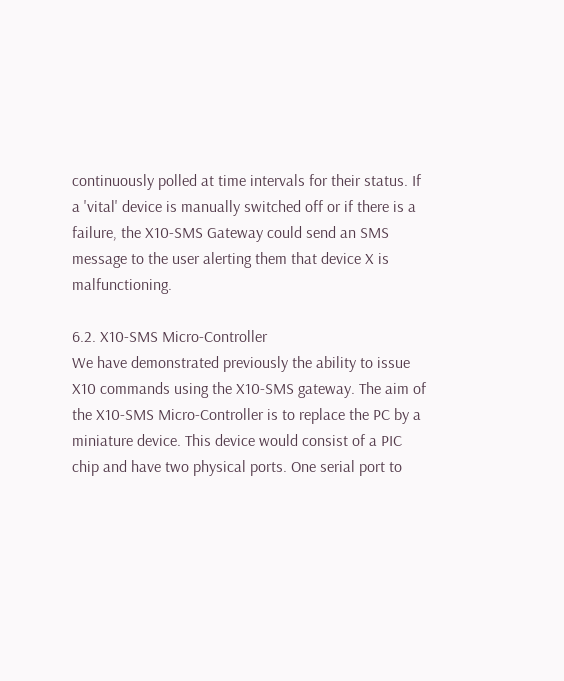continuously polled at time intervals for their status. If a 'vital' device is manually switched off or if there is a failure, the X10-SMS Gateway could send an SMS message to the user alerting them that device X is malfunctioning.

6.2. X10-SMS Micro-Controller
We have demonstrated previously the ability to issue X10 commands using the X10-SMS gateway. The aim of the X10-SMS Micro-Controller is to replace the PC by a miniature device. This device would consist of a PIC chip and have two physical ports. One serial port to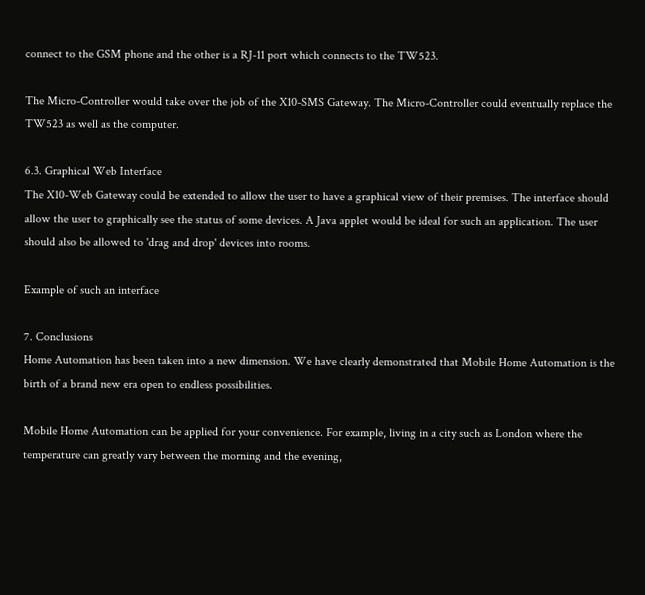connect to the GSM phone and the other is a RJ-11 port which connects to the TW523.

The Micro-Controller would take over the job of the X10-SMS Gateway. The Micro-Controller could eventually replace the TW523 as well as the computer.

6.3. Graphical Web Interface
The X10-Web Gateway could be extended to allow the user to have a graphical view of their premises. The interface should allow the user to graphically see the status of some devices. A Java applet would be ideal for such an application. The user should also be allowed to 'drag and drop' devices into rooms.

Example of such an interface

7. Conclusions
Home Automation has been taken into a new dimension. We have clearly demonstrated that Mobile Home Automation is the birth of a brand new era open to endless possibilities.

Mobile Home Automation can be applied for your convenience. For example, living in a city such as London where the temperature can greatly vary between the morning and the evening,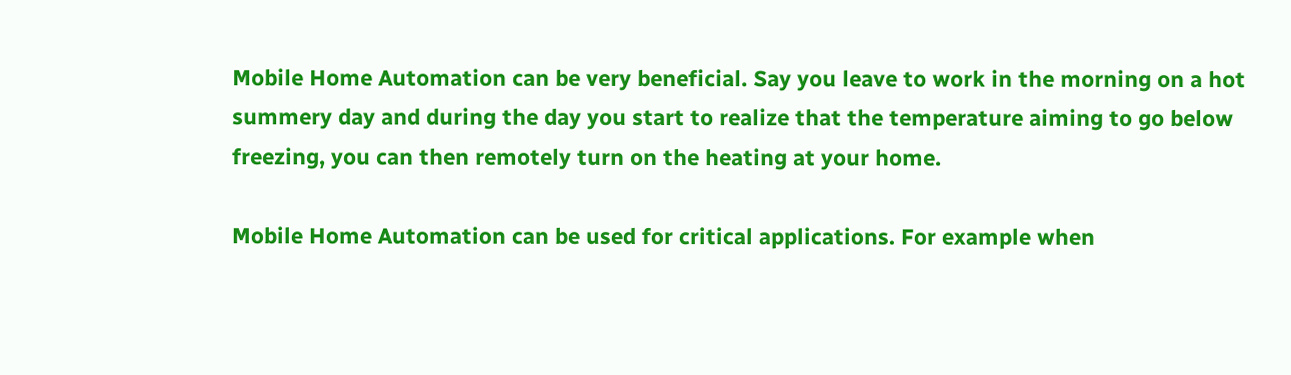Mobile Home Automation can be very beneficial. Say you leave to work in the morning on a hot summery day and during the day you start to realize that the temperature aiming to go below freezing, you can then remotely turn on the heating at your home.

Mobile Home Automation can be used for critical applications. For example when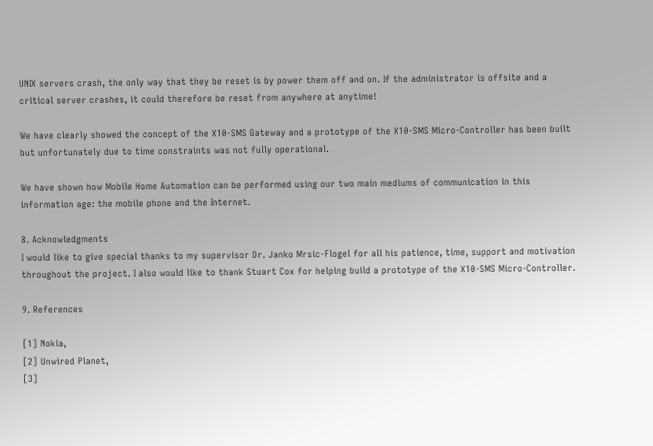UNIX servers crash, the only way that they be reset is by power them off and on. If the administrator is offsite and a critical server crashes, it could therefore be reset from anywhere at anytime!

We have clearly showed the concept of the X10-SMS Gateway and a prototype of the X10-SMS Micro-Controller has been built but unfortunately due to time constraints was not fully operational.

We have shown how Mobile Home Automation can be performed using our two main mediums of communication in this information age: the mobile phone and the Internet.

8. Acknowledgments
I would like to give special thanks to my supervisor Dr. Janko Mrsic-Flogel for all his patience, time, support and motivation throughout the project. I also would like to thank Stuart Cox for helping build a prototype of the X10-SMS Micro-Controller.

9. References

[1] Nokia,
[2] Unwired Planet,
[3]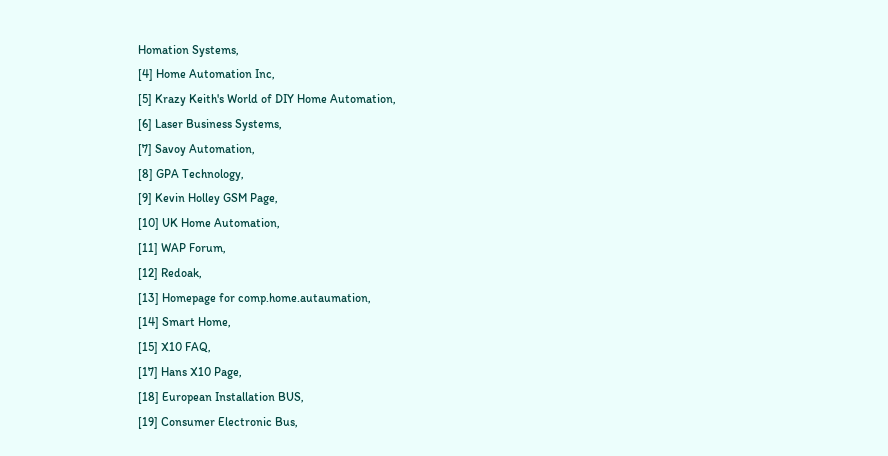Homation Systems,
[4] Home Automation Inc,
[5] Krazy Keith's World of DIY Home Automation,
[6] Laser Business Systems,
[7] Savoy Automation,
[8] GPA Technology,
[9] Kevin Holley GSM Page,
[10] UK Home Automation,
[11] WAP Forum,
[12] Redoak,
[13] Homepage for comp.home.autaumation,
[14] Smart Home,
[15] X10 FAQ,
[17] Hans X10 Page,
[18] European Installation BUS,
[19] Consumer Electronic Bus,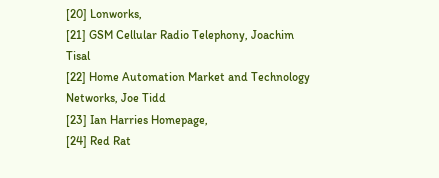[20] Lonworks,
[21] GSM Cellular Radio Telephony, Joachim Tisal
[22] Home Automation Market and Technology Networks, Joe Tidd
[23] Ian Harries Homepage,
[24] Red Rat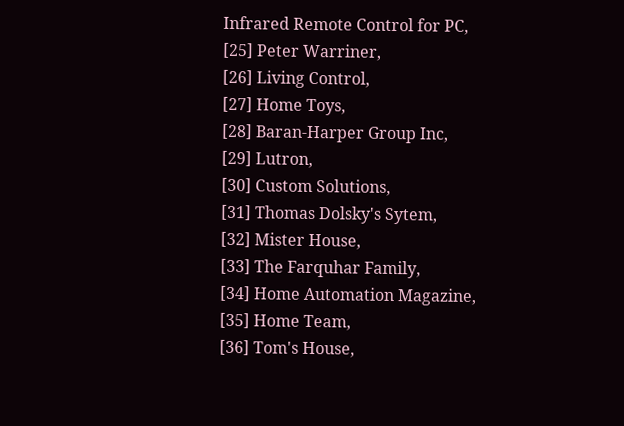Infrared Remote Control for PC,
[25] Peter Warriner,
[26] Living Control,
[27] Home Toys,
[28] Baran-Harper Group Inc,
[29] Lutron,
[30] Custom Solutions,
[31] Thomas Dolsky's Sytem,
[32] Mister House,
[33] The Farquhar Family,
[34] Home Automation Magazine,
[35] Home Team,
[36] Tom's House,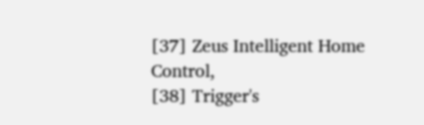[37] Zeus Intelligent Home Control,
[38] Trigger's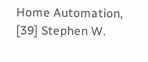Home Automation,
[39] Stephen W.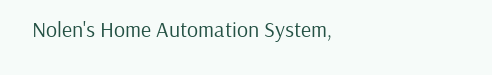Nolen's Home Automation System,